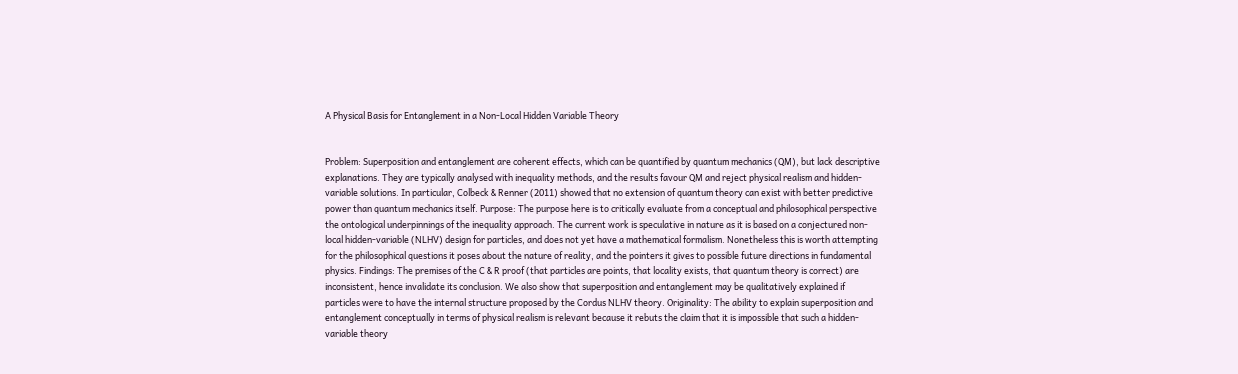A Physical Basis for Entanglement in a Non-Local Hidden Variable Theory


Problem: Superposition and entanglement are coherent effects, which can be quantified by quantum mechanics (QM), but lack descriptive explanations. They are typically analysed with inequality methods, and the results favour QM and reject physical realism and hidden-variable solutions. In particular, Colbeck & Renner (2011) showed that no extension of quantum theory can exist with better predictive power than quantum mechanics itself. Purpose: The purpose here is to critically evaluate from a conceptual and philosophical perspective the ontological underpinnings of the inequality approach. The current work is speculative in nature as it is based on a conjectured non-local hidden-variable (NLHV) design for particles, and does not yet have a mathematical formalism. Nonetheless this is worth attempting for the philosophical questions it poses about the nature of reality, and the pointers it gives to possible future directions in fundamental physics. Findings: The premises of the C & R proof (that particles are points, that locality exists, that quantum theory is correct) are inconsistent, hence invalidate its conclusion. We also show that superposition and entanglement may be qualitatively explained if particles were to have the internal structure proposed by the Cordus NLHV theory. Originality: The ability to explain superposition and entanglement conceptually in terms of physical realism is relevant because it rebuts the claim that it is impossible that such a hidden-variable theory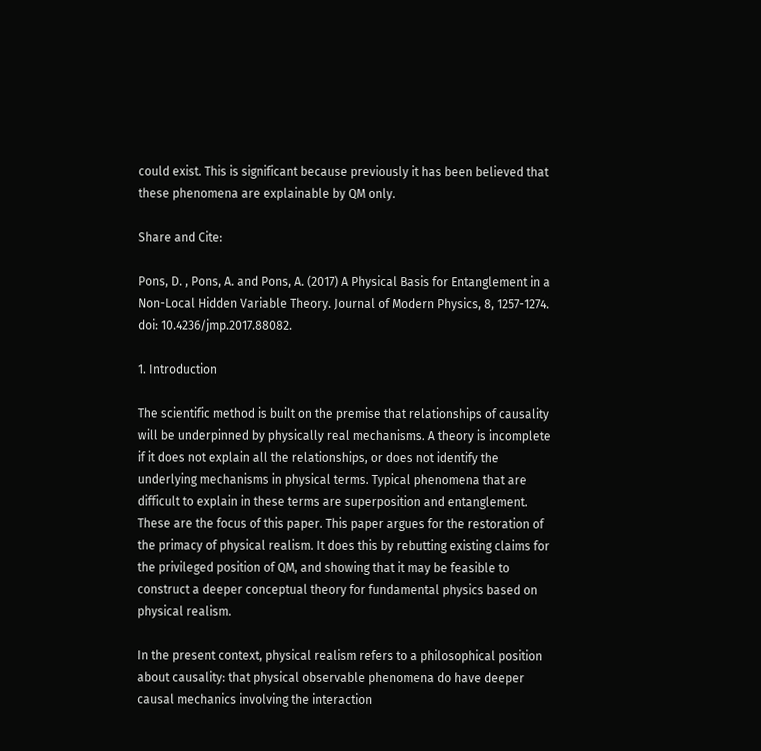could exist. This is significant because previously it has been believed that these phenomena are explainable by QM only.

Share and Cite:

Pons, D. , Pons, A. and Pons, A. (2017) A Physical Basis for Entanglement in a Non-Local Hidden Variable Theory. Journal of Modern Physics, 8, 1257-1274. doi: 10.4236/jmp.2017.88082.

1. Introduction

The scientific method is built on the premise that relationships of causality will be underpinned by physically real mechanisms. A theory is incomplete if it does not explain all the relationships, or does not identify the underlying mechanisms in physical terms. Typical phenomena that are difficult to explain in these terms are superposition and entanglement. These are the focus of this paper. This paper argues for the restoration of the primacy of physical realism. It does this by rebutting existing claims for the privileged position of QM, and showing that it may be feasible to construct a deeper conceptual theory for fundamental physics based on physical realism.

In the present context, physical realism refers to a philosophical position about causality: that physical observable phenomena do have deeper causal mechanics involving the interaction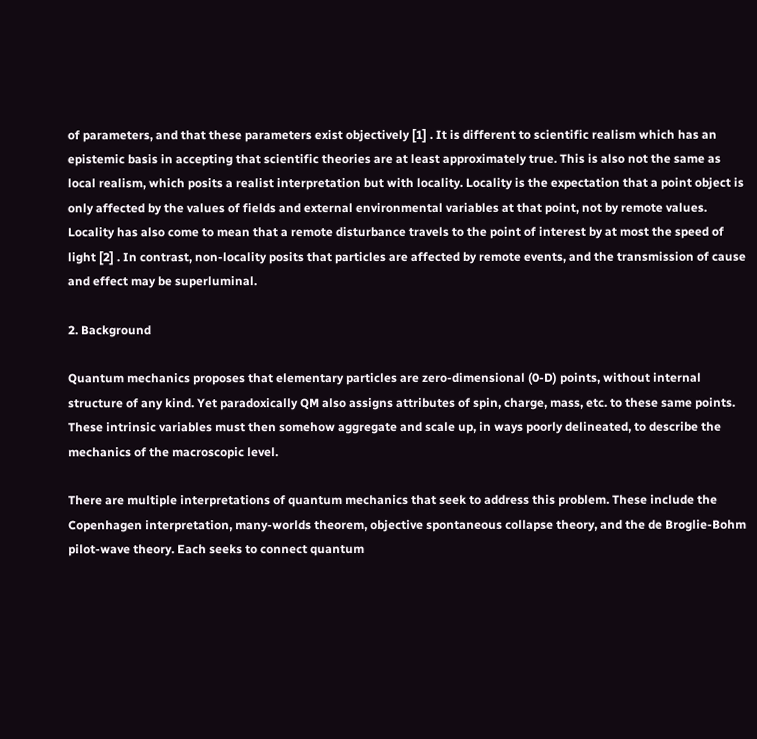of parameters, and that these parameters exist objectively [1] . It is different to scientific realism which has an epistemic basis in accepting that scientific theories are at least approximately true. This is also not the same as local realism, which posits a realist interpretation but with locality. Locality is the expectation that a point object is only affected by the values of fields and external environmental variables at that point, not by remote values. Locality has also come to mean that a remote disturbance travels to the point of interest by at most the speed of light [2] . In contrast, non-locality posits that particles are affected by remote events, and the transmission of cause and effect may be superluminal.

2. Background

Quantum mechanics proposes that elementary particles are zero-dimensional (0-D) points, without internal structure of any kind. Yet paradoxically QM also assigns attributes of spin, charge, mass, etc. to these same points. These intrinsic variables must then somehow aggregate and scale up, in ways poorly delineated, to describe the mechanics of the macroscopic level.

There are multiple interpretations of quantum mechanics that seek to address this problem. These include the Copenhagen interpretation, many-worlds theorem, objective spontaneous collapse theory, and the de Broglie-Bohm pilot-wave theory. Each seeks to connect quantum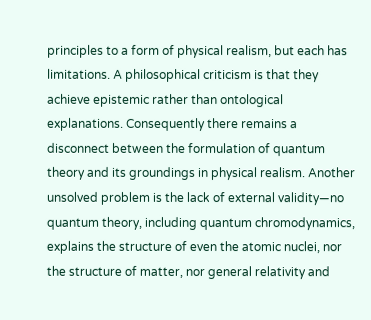principles to a form of physical realism, but each has limitations. A philosophical criticism is that they achieve epistemic rather than ontological explanations. Consequently there remains a disconnect between the formulation of quantum theory and its groundings in physical realism. Another unsolved problem is the lack of external validity―no quantum theory, including quantum chromodynamics, explains the structure of even the atomic nuclei, nor the structure of matter, nor general relativity and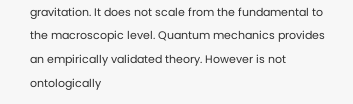gravitation. It does not scale from the fundamental to the macroscopic level. Quantum mechanics provides an empirically validated theory. However is not ontologically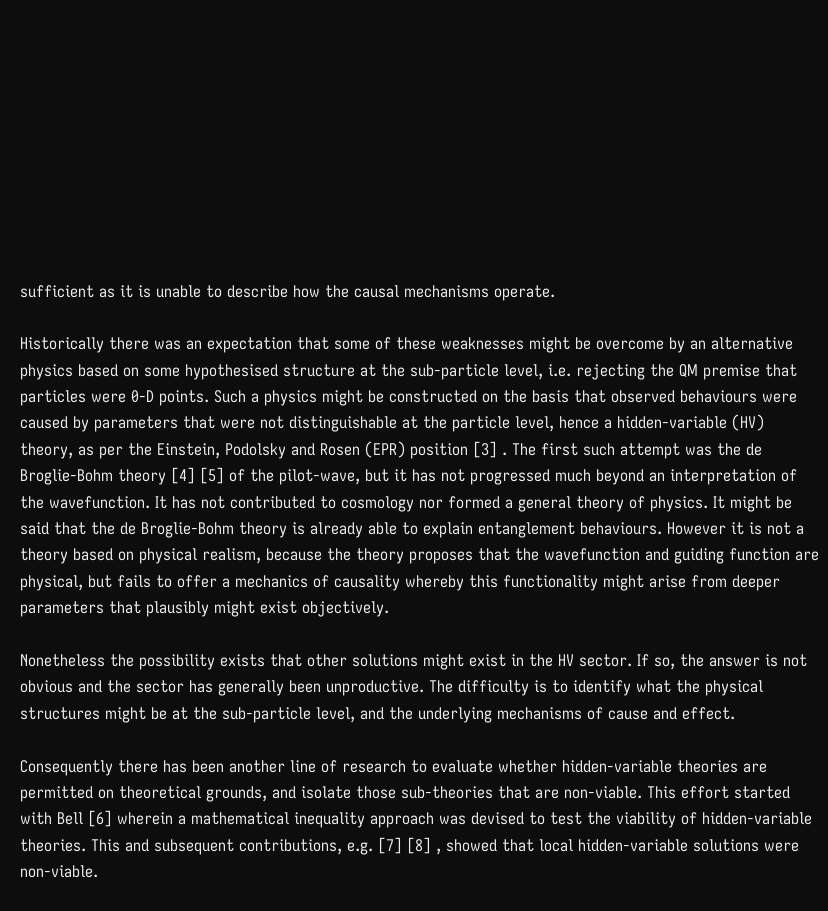sufficient as it is unable to describe how the causal mechanisms operate.

Historically there was an expectation that some of these weaknesses might be overcome by an alternative physics based on some hypothesised structure at the sub-particle level, i.e. rejecting the QM premise that particles were 0-D points. Such a physics might be constructed on the basis that observed behaviours were caused by parameters that were not distinguishable at the particle level, hence a hidden-variable (HV) theory, as per the Einstein, Podolsky and Rosen (EPR) position [3] . The first such attempt was the de Broglie-Bohm theory [4] [5] of the pilot-wave, but it has not progressed much beyond an interpretation of the wavefunction. It has not contributed to cosmology nor formed a general theory of physics. It might be said that the de Broglie-Bohm theory is already able to explain entanglement behaviours. However it is not a theory based on physical realism, because the theory proposes that the wavefunction and guiding function are physical, but fails to offer a mechanics of causality whereby this functionality might arise from deeper parameters that plausibly might exist objectively.

Nonetheless the possibility exists that other solutions might exist in the HV sector. If so, the answer is not obvious and the sector has generally been unproductive. The difficulty is to identify what the physical structures might be at the sub-particle level, and the underlying mechanisms of cause and effect.

Consequently there has been another line of research to evaluate whether hidden-variable theories are permitted on theoretical grounds, and isolate those sub-theories that are non-viable. This effort started with Bell [6] wherein a mathematical inequality approach was devised to test the viability of hidden-variable theories. This and subsequent contributions, e.g. [7] [8] , showed that local hidden-variable solutions were non-viable.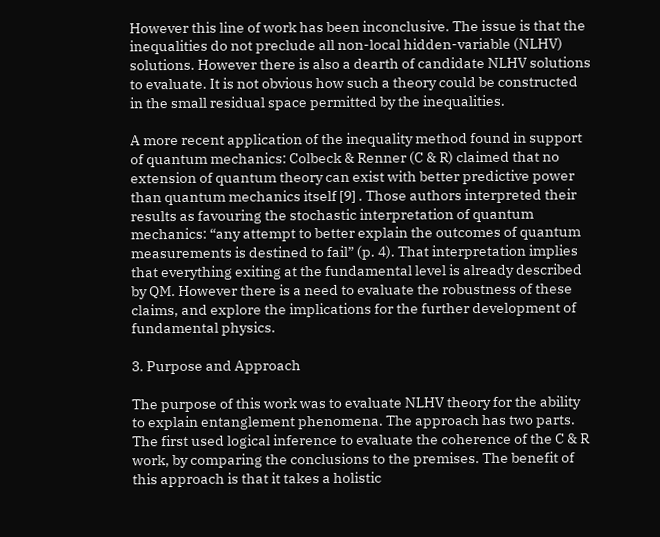However this line of work has been inconclusive. The issue is that the inequalities do not preclude all non-local hidden-variable (NLHV) solutions. However there is also a dearth of candidate NLHV solutions to evaluate. It is not obvious how such a theory could be constructed in the small residual space permitted by the inequalities.

A more recent application of the inequality method found in support of quantum mechanics: Colbeck & Renner (C & R) claimed that no extension of quantum theory can exist with better predictive power than quantum mechanics itself [9] . Those authors interpreted their results as favouring the stochastic interpretation of quantum mechanics: “any attempt to better explain the outcomes of quantum measurements is destined to fail” (p. 4). That interpretation implies that everything exiting at the fundamental level is already described by QM. However there is a need to evaluate the robustness of these claims, and explore the implications for the further development of fundamental physics.

3. Purpose and Approach

The purpose of this work was to evaluate NLHV theory for the ability to explain entanglement phenomena. The approach has two parts. The first used logical inference to evaluate the coherence of the C & R work, by comparing the conclusions to the premises. The benefit of this approach is that it takes a holistic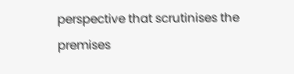perspective that scrutinises the premises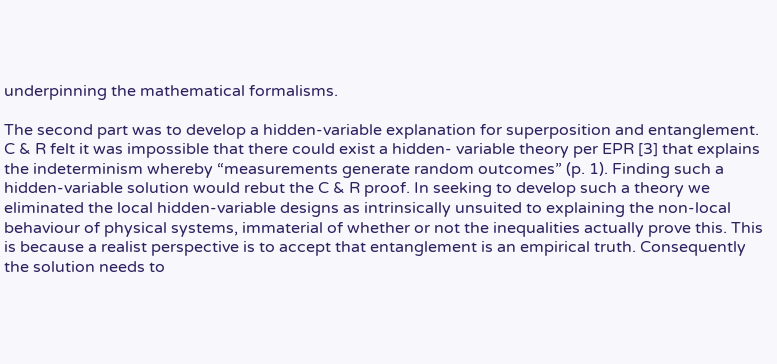underpinning the mathematical formalisms.

The second part was to develop a hidden-variable explanation for superposition and entanglement. C & R felt it was impossible that there could exist a hidden- variable theory per EPR [3] that explains the indeterminism whereby “measurements generate random outcomes” (p. 1). Finding such a hidden-variable solution would rebut the C & R proof. In seeking to develop such a theory we eliminated the local hidden-variable designs as intrinsically unsuited to explaining the non-local behaviour of physical systems, immaterial of whether or not the inequalities actually prove this. This is because a realist perspective is to accept that entanglement is an empirical truth. Consequently the solution needs to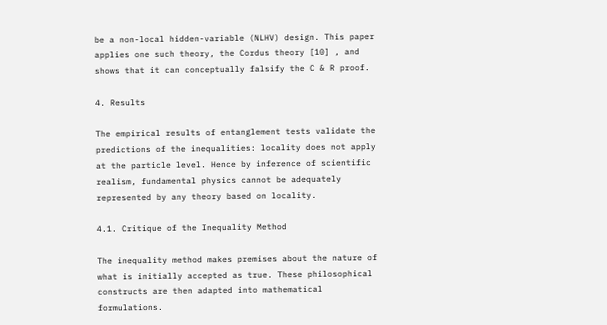be a non-local hidden-variable (NLHV) design. This paper applies one such theory, the Cordus theory [10] , and shows that it can conceptually falsify the C & R proof.

4. Results

The empirical results of entanglement tests validate the predictions of the inequalities: locality does not apply at the particle level. Hence by inference of scientific realism, fundamental physics cannot be adequately represented by any theory based on locality.

4.1. Critique of the Inequality Method

The inequality method makes premises about the nature of what is initially accepted as true. These philosophical constructs are then adapted into mathematical formulations.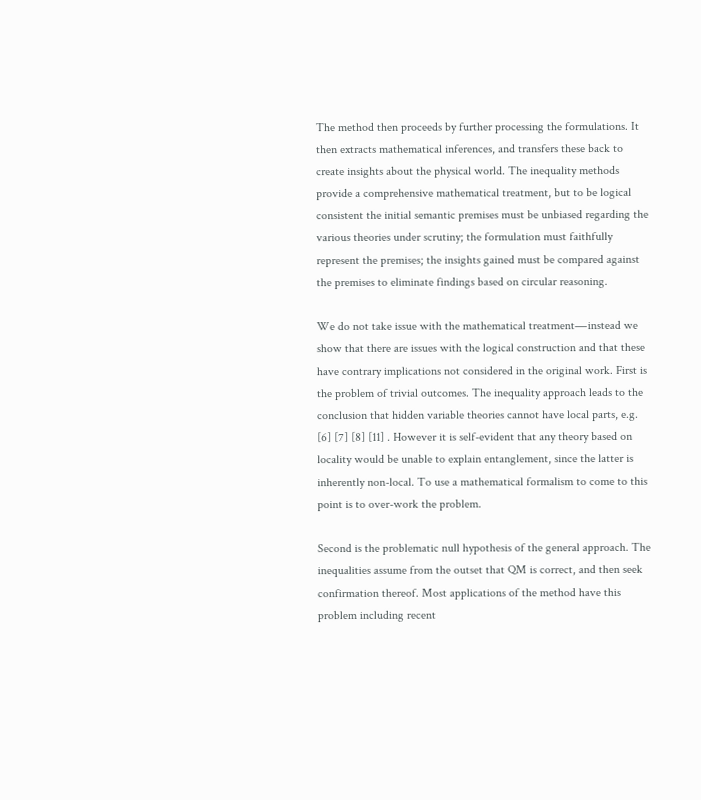The method then proceeds by further processing the formulations. It then extracts mathematical inferences, and transfers these back to create insights about the physical world. The inequality methods provide a comprehensive mathematical treatment, but to be logical consistent the initial semantic premises must be unbiased regarding the various theories under scrutiny; the formulation must faithfully represent the premises; the insights gained must be compared against the premises to eliminate findings based on circular reasoning.

We do not take issue with the mathematical treatment―instead we show that there are issues with the logical construction and that these have contrary implications not considered in the original work. First is the problem of trivial outcomes. The inequality approach leads to the conclusion that hidden variable theories cannot have local parts, e.g. [6] [7] [8] [11] . However it is self-evident that any theory based on locality would be unable to explain entanglement, since the latter is inherently non-local. To use a mathematical formalism to come to this point is to over-work the problem.

Second is the problematic null hypothesis of the general approach. The inequalities assume from the outset that QM is correct, and then seek confirmation thereof. Most applications of the method have this problem including recent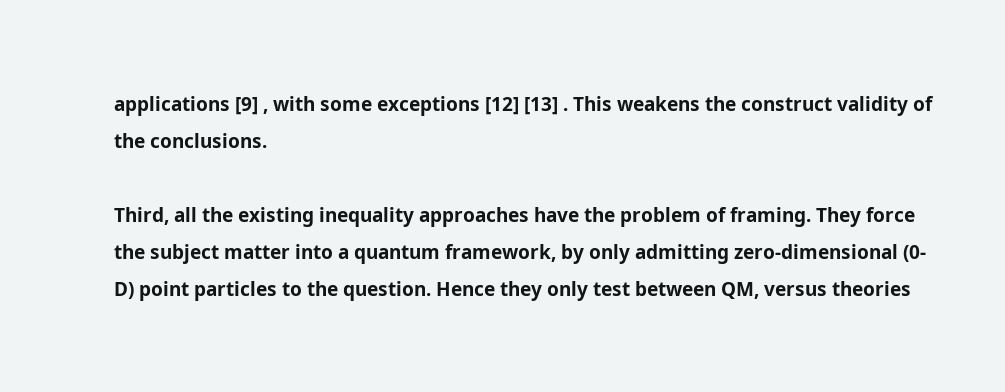applications [9] , with some exceptions [12] [13] . This weakens the construct validity of the conclusions.

Third, all the existing inequality approaches have the problem of framing. They force the subject matter into a quantum framework, by only admitting zero-dimensional (0-D) point particles to the question. Hence they only test between QM, versus theories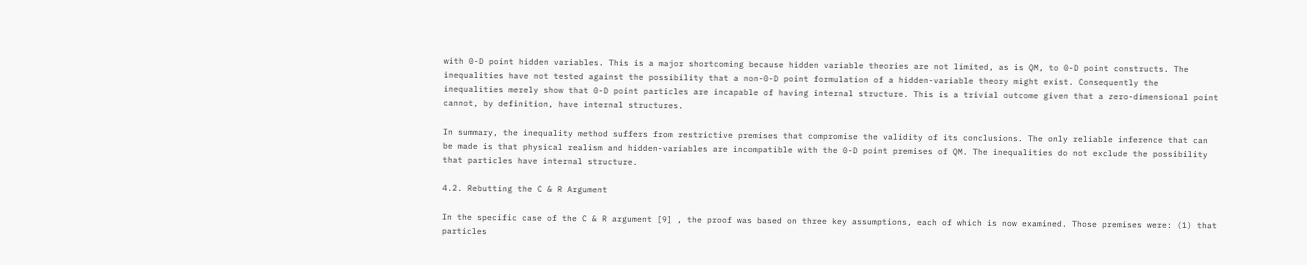with 0-D point hidden variables. This is a major shortcoming because hidden variable theories are not limited, as is QM, to 0-D point constructs. The inequalities have not tested against the possibility that a non-0-D point formulation of a hidden-variable theory might exist. Consequently the inequalities merely show that 0-D point particles are incapable of having internal structure. This is a trivial outcome given that a zero-dimensional point cannot, by definition, have internal structures.

In summary, the inequality method suffers from restrictive premises that compromise the validity of its conclusions. The only reliable inference that can be made is that physical realism and hidden-variables are incompatible with the 0-D point premises of QM. The inequalities do not exclude the possibility that particles have internal structure.

4.2. Rebutting the C & R Argument

In the specific case of the C & R argument [9] , the proof was based on three key assumptions, each of which is now examined. Those premises were: (1) that particles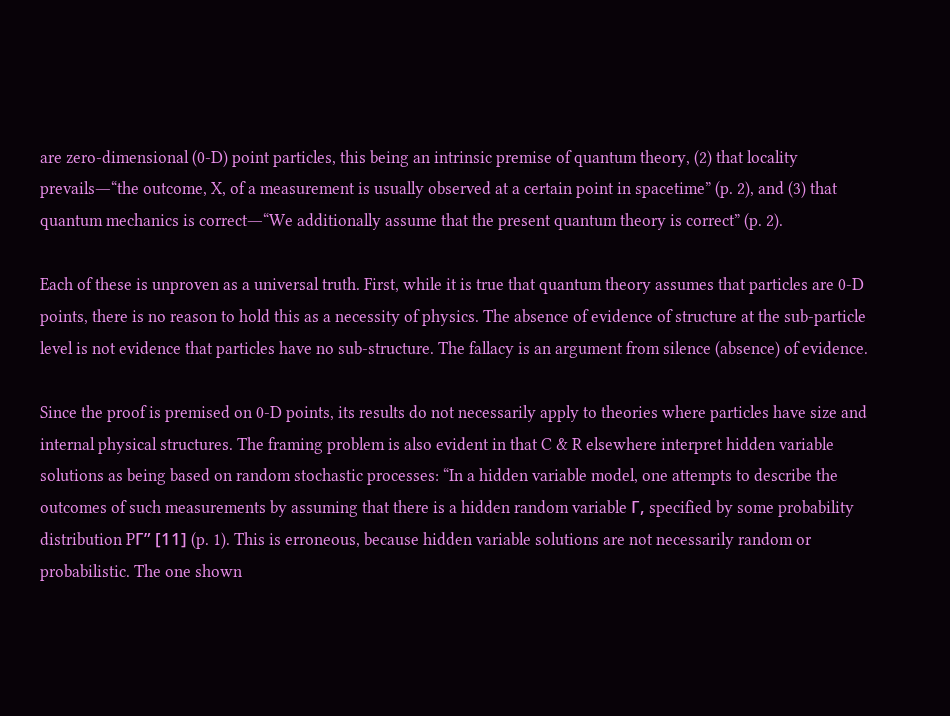are zero-dimensional (0-D) point particles, this being an intrinsic premise of quantum theory, (2) that locality prevails―“the outcome, X, of a measurement is usually observed at a certain point in spacetime” (p. 2), and (3) that quantum mechanics is correct―“We additionally assume that the present quantum theory is correct” (p. 2).

Each of these is unproven as a universal truth. First, while it is true that quantum theory assumes that particles are 0-D points, there is no reason to hold this as a necessity of physics. The absence of evidence of structure at the sub-particle level is not evidence that particles have no sub-structure. The fallacy is an argument from silence (absence) of evidence.

Since the proof is premised on 0-D points, its results do not necessarily apply to theories where particles have size and internal physical structures. The framing problem is also evident in that C & R elsewhere interpret hidden variable solutions as being based on random stochastic processes: “In a hidden variable model, one attempts to describe the outcomes of such measurements by assuming that there is a hidden random variable Γ, specified by some probability distribution PΓ” [11] (p. 1). This is erroneous, because hidden variable solutions are not necessarily random or probabilistic. The one shown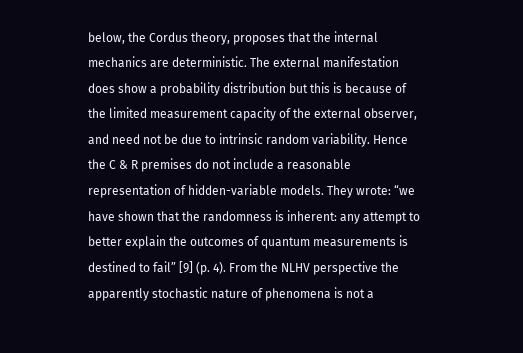below, the Cordus theory, proposes that the internal mechanics are deterministic. The external manifestation does show a probability distribution but this is because of the limited measurement capacity of the external observer, and need not be due to intrinsic random variability. Hence the C & R premises do not include a reasonable representation of hidden-variable models. They wrote: “we have shown that the randomness is inherent: any attempt to better explain the outcomes of quantum measurements is destined to fail” [9] (p. 4). From the NLHV perspective the apparently stochastic nature of phenomena is not a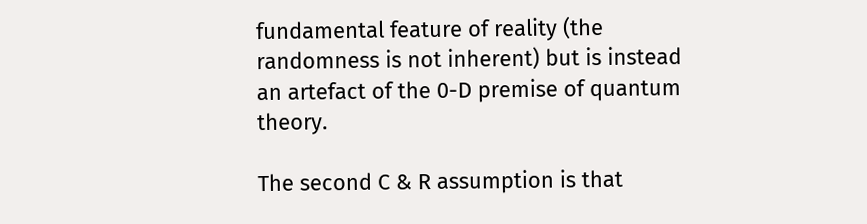fundamental feature of reality (the randomness is not inherent) but is instead an artefact of the 0-D premise of quantum theory.

The second C & R assumption is that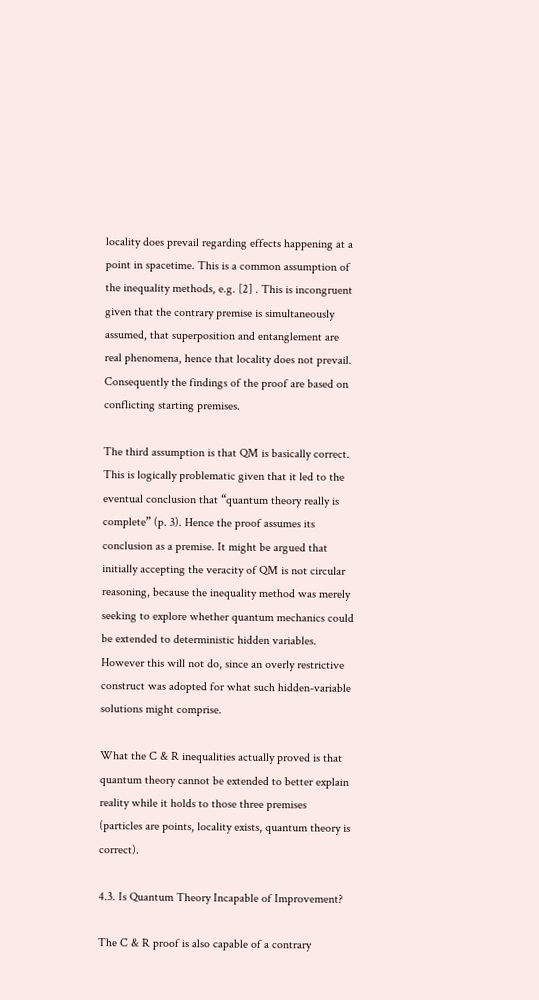locality does prevail regarding effects happening at a point in spacetime. This is a common assumption of the inequality methods, e.g. [2] . This is incongruent given that the contrary premise is simultaneously assumed, that superposition and entanglement are real phenomena, hence that locality does not prevail. Consequently the findings of the proof are based on conflicting starting premises.

The third assumption is that QM is basically correct. This is logically problematic given that it led to the eventual conclusion that “quantum theory really is complete” (p. 3). Hence the proof assumes its conclusion as a premise. It might be argued that initially accepting the veracity of QM is not circular reasoning, because the inequality method was merely seeking to explore whether quantum mechanics could be extended to deterministic hidden variables. However this will not do, since an overly restrictive construct was adopted for what such hidden-variable solutions might comprise.

What the C & R inequalities actually proved is that quantum theory cannot be extended to better explain reality while it holds to those three premises (particles are points, locality exists, quantum theory is correct).

4.3. Is Quantum Theory Incapable of Improvement?

The C & R proof is also capable of a contrary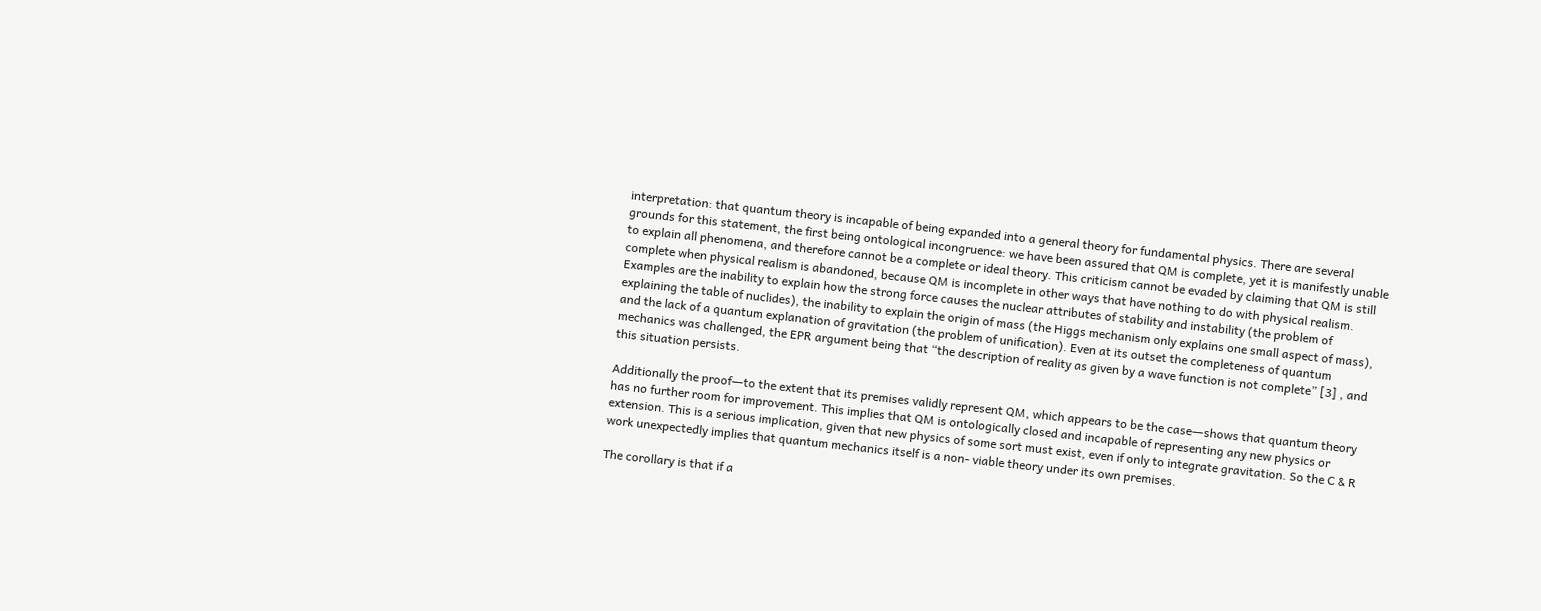interpretation: that quantum theory is incapable of being expanded into a general theory for fundamental physics. There are several grounds for this statement, the first being ontological incongruence: we have been assured that QM is complete, yet it is manifestly unable to explain all phenomena, and therefore cannot be a complete or ideal theory. This criticism cannot be evaded by claiming that QM is still complete when physical realism is abandoned, because QM is incomplete in other ways that have nothing to do with physical realism. Examples are the inability to explain how the strong force causes the nuclear attributes of stability and instability (the problem of explaining the table of nuclides), the inability to explain the origin of mass (the Higgs mechanism only explains one small aspect of mass), and the lack of a quantum explanation of gravitation (the problem of unification). Even at its outset the completeness of quantum mechanics was challenged, the EPR argument being that “the description of reality as given by a wave function is not complete” [3] , and this situation persists.

Additionally the proof―to the extent that its premises validly represent QM, which appears to be the case―shows that quantum theory has no further room for improvement. This implies that QM is ontologically closed and incapable of representing any new physics or extension. This is a serious implication, given that new physics of some sort must exist, even if only to integrate gravitation. So the C & R work unexpectedly implies that quantum mechanics itself is a non- viable theory under its own premises.

The corollary is that if a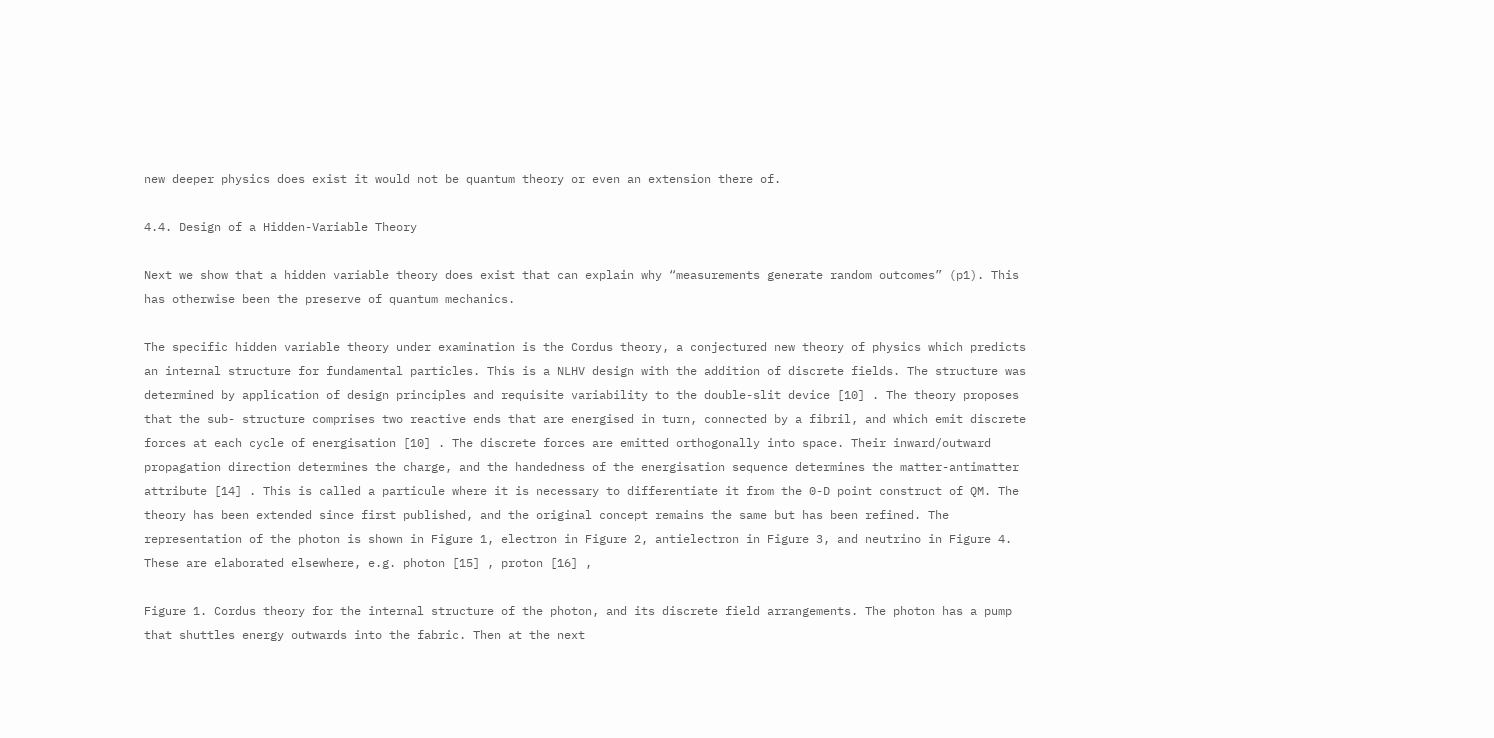new deeper physics does exist it would not be quantum theory or even an extension there of.

4.4. Design of a Hidden-Variable Theory

Next we show that a hidden variable theory does exist that can explain why “measurements generate random outcomes” (p1). This has otherwise been the preserve of quantum mechanics.

The specific hidden variable theory under examination is the Cordus theory, a conjectured new theory of physics which predicts an internal structure for fundamental particles. This is a NLHV design with the addition of discrete fields. The structure was determined by application of design principles and requisite variability to the double-slit device [10] . The theory proposes that the sub- structure comprises two reactive ends that are energised in turn, connected by a fibril, and which emit discrete forces at each cycle of energisation [10] . The discrete forces are emitted orthogonally into space. Their inward/outward propagation direction determines the charge, and the handedness of the energisation sequence determines the matter-antimatter attribute [14] . This is called a particule where it is necessary to differentiate it from the 0-D point construct of QM. The theory has been extended since first published, and the original concept remains the same but has been refined. The representation of the photon is shown in Figure 1, electron in Figure 2, antielectron in Figure 3, and neutrino in Figure 4. These are elaborated elsewhere, e.g. photon [15] , proton [16] ,

Figure 1. Cordus theory for the internal structure of the photon, and its discrete field arrangements. The photon has a pump that shuttles energy outwards into the fabric. Then at the next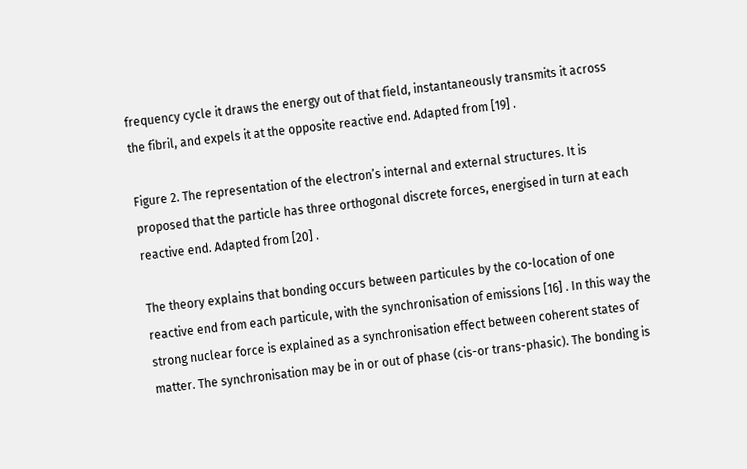frequency cycle it draws the energy out of that field, instantaneously transmits it across the fibril, and expels it at the opposite reactive end. Adapted from [19] .

Figure 2. The representation of the electron’s internal and external structures. It is proposed that the particle has three orthogonal discrete forces, energised in turn at each reactive end. Adapted from [20] .

The theory explains that bonding occurs between particules by the co-location of one reactive end from each particule, with the synchronisation of emissions [16] . In this way the strong nuclear force is explained as a synchronisation effect between coherent states of matter. The synchronisation may be in or out of phase (cis-or trans-phasic). The bonding is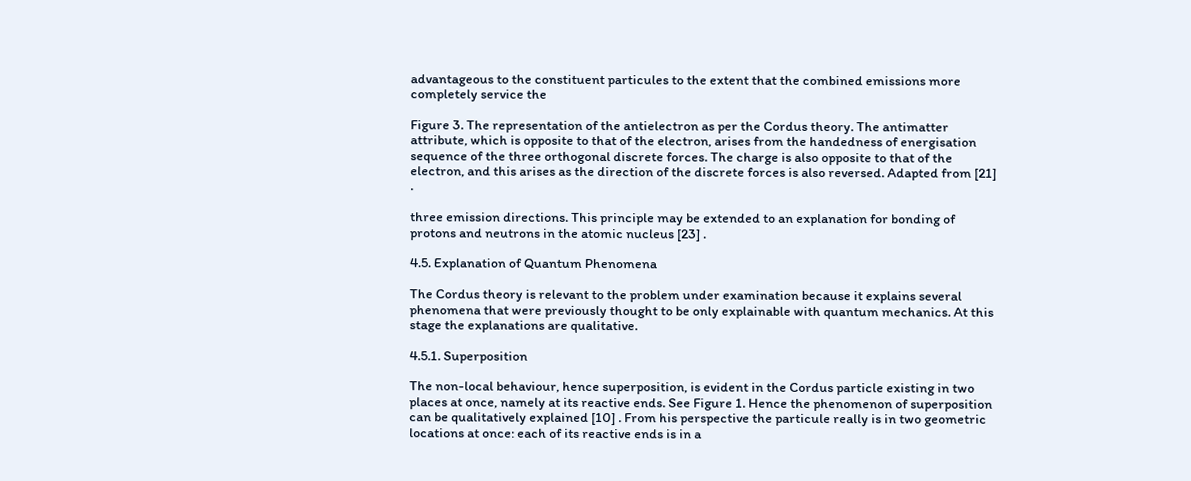advantageous to the constituent particules to the extent that the combined emissions more completely service the

Figure 3. The representation of the antielectron as per the Cordus theory. The antimatter attribute, which is opposite to that of the electron, arises from the handedness of energisation sequence of the three orthogonal discrete forces. The charge is also opposite to that of the electron, and this arises as the direction of the discrete forces is also reversed. Adapted from [21] .

three emission directions. This principle may be extended to an explanation for bonding of protons and neutrons in the atomic nucleus [23] .

4.5. Explanation of Quantum Phenomena

The Cordus theory is relevant to the problem under examination because it explains several phenomena that were previously thought to be only explainable with quantum mechanics. At this stage the explanations are qualitative.

4.5.1. Superposition

The non-local behaviour, hence superposition, is evident in the Cordus particle existing in two places at once, namely at its reactive ends. See Figure 1. Hence the phenomenon of superposition can be qualitatively explained [10] . From his perspective the particule really is in two geometric locations at once: each of its reactive ends is in a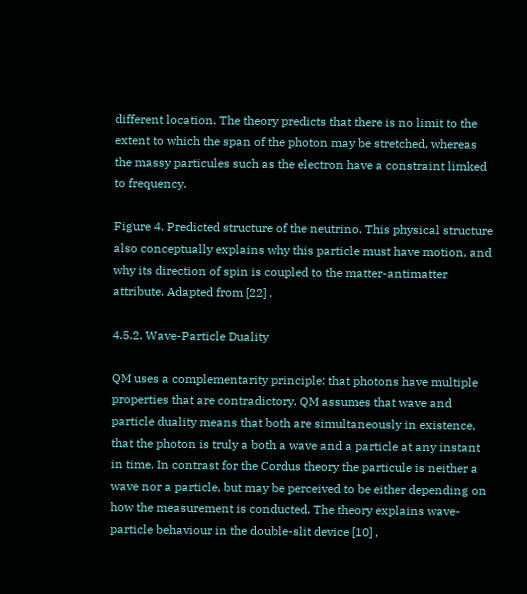different location. The theory predicts that there is no limit to the extent to which the span of the photon may be stretched, whereas the massy particules such as the electron have a constraint limked to frequency.

Figure 4. Predicted structure of the neutrino. This physical structure also conceptually explains why this particle must have motion, and why its direction of spin is coupled to the matter-antimatter attribute. Adapted from [22] .

4.5.2. Wave-Particle Duality

QM uses a complementarity principle: that photons have multiple properties that are contradictory. QM assumes that wave and particle duality means that both are simultaneously in existence, that the photon is truly a both a wave and a particle at any instant in time. In contrast for the Cordus theory the particule is neither a wave nor a particle, but may be perceived to be either depending on how the measurement is conducted. The theory explains wave-particle behaviour in the double-slit device [10] ,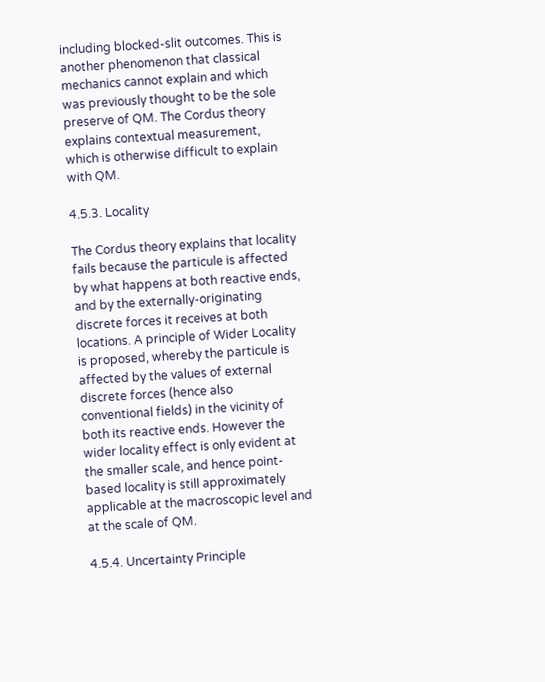including blocked-slit outcomes. This is another phenomenon that classical mechanics cannot explain and which was previously thought to be the sole preserve of QM. The Cordus theory explains contextual measurement, which is otherwise difficult to explain with QM.

4.5.3. Locality

The Cordus theory explains that locality fails because the particule is affected by what happens at both reactive ends, and by the externally-originating discrete forces it receives at both locations. A principle of Wider Locality is proposed, whereby the particule is affected by the values of external discrete forces (hence also conventional fields) in the vicinity of both its reactive ends. However the wider locality effect is only evident at the smaller scale, and hence point-based locality is still approximately applicable at the macroscopic level and at the scale of QM.

4.5.4. Uncertainty Principle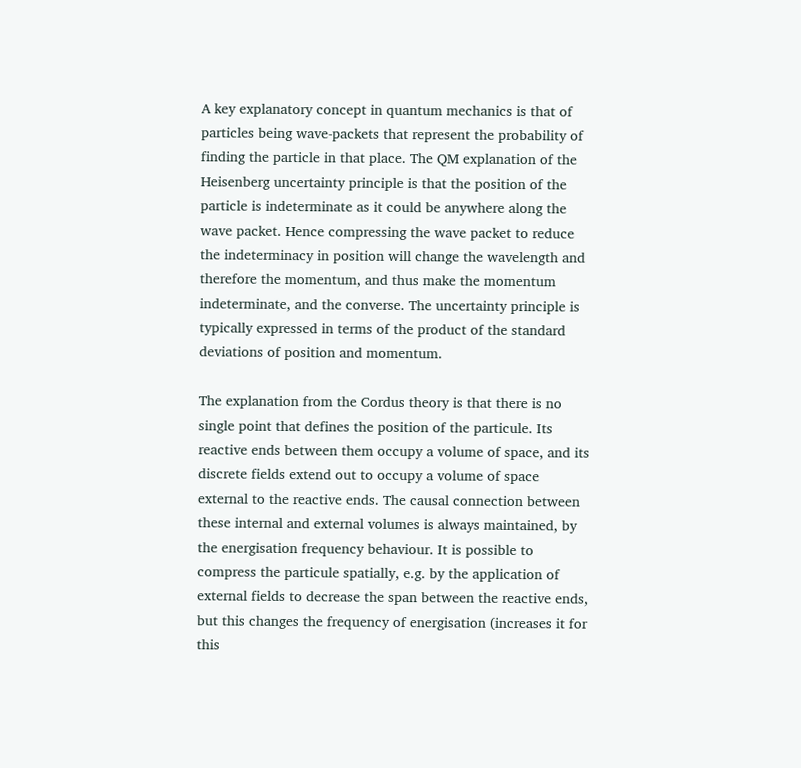A key explanatory concept in quantum mechanics is that of particles being wave-packets that represent the probability of finding the particle in that place. The QM explanation of the Heisenberg uncertainty principle is that the position of the particle is indeterminate as it could be anywhere along the wave packet. Hence compressing the wave packet to reduce the indeterminacy in position will change the wavelength and therefore the momentum, and thus make the momentum indeterminate, and the converse. The uncertainty principle is typically expressed in terms of the product of the standard deviations of position and momentum.

The explanation from the Cordus theory is that there is no single point that defines the position of the particule. Its reactive ends between them occupy a volume of space, and its discrete fields extend out to occupy a volume of space external to the reactive ends. The causal connection between these internal and external volumes is always maintained, by the energisation frequency behaviour. It is possible to compress the particule spatially, e.g. by the application of external fields to decrease the span between the reactive ends, but this changes the frequency of energisation (increases it for this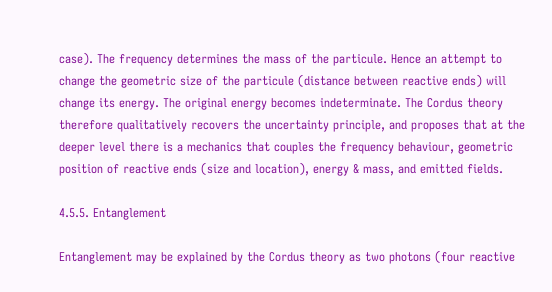case). The frequency determines the mass of the particule. Hence an attempt to change the geometric size of the particule (distance between reactive ends) will change its energy. The original energy becomes indeterminate. The Cordus theory therefore qualitatively recovers the uncertainty principle, and proposes that at the deeper level there is a mechanics that couples the frequency behaviour, geometric position of reactive ends (size and location), energy & mass, and emitted fields.

4.5.5. Entanglement

Entanglement may be explained by the Cordus theory as two photons (four reactive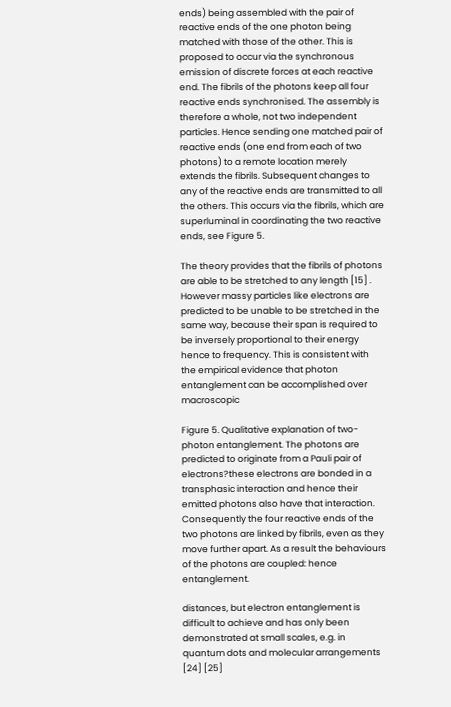ends) being assembled with the pair of reactive ends of the one photon being matched with those of the other. This is proposed to occur via the synchronous emission of discrete forces at each reactive end. The fibrils of the photons keep all four reactive ends synchronised. The assembly is therefore a whole, not two independent particles. Hence sending one matched pair of reactive ends (one end from each of two photons) to a remote location merely extends the fibrils. Subsequent changes to any of the reactive ends are transmitted to all the others. This occurs via the fibrils, which are superluminal in coordinating the two reactive ends, see Figure 5.

The theory provides that the fibrils of photons are able to be stretched to any length [15] . However massy particles like electrons are predicted to be unable to be stretched in the same way, because their span is required to be inversely proportional to their energy hence to frequency. This is consistent with the empirical evidence that photon entanglement can be accomplished over macroscopic

Figure 5. Qualitative explanation of two-photon entanglement. The photons are predicted to originate from a Pauli pair of electrons?these electrons are bonded in a transphasic interaction and hence their emitted photons also have that interaction. Consequently the four reactive ends of the two photons are linked by fibrils, even as they move further apart. As a result the behaviours of the photons are coupled: hence entanglement.

distances, but electron entanglement is difficult to achieve and has only been demonstrated at small scales, e.g. in quantum dots and molecular arrangements [24] [25]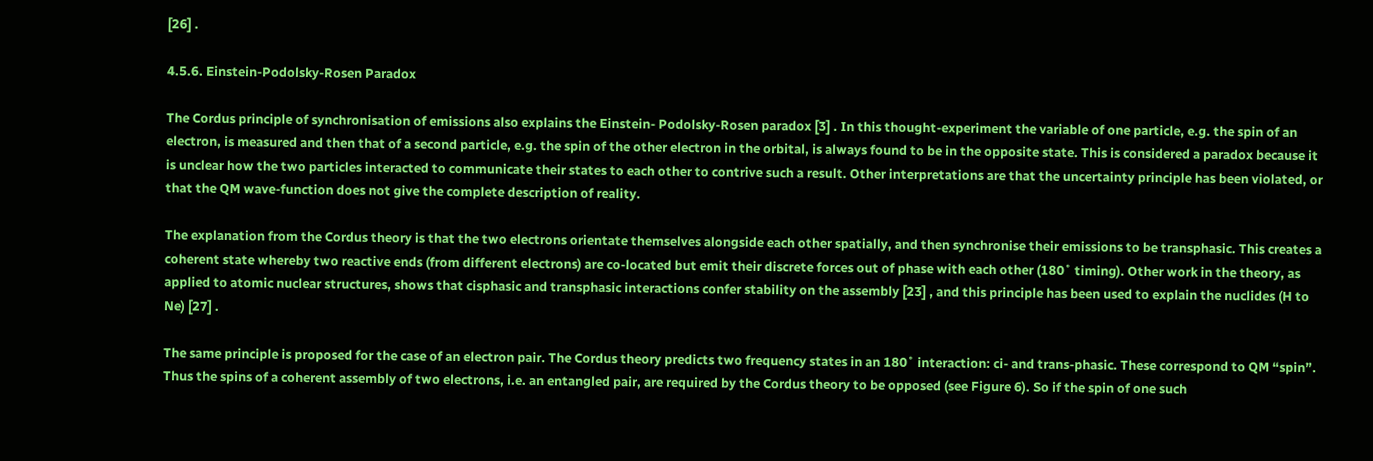[26] .

4.5.6. Einstein-Podolsky-Rosen Paradox

The Cordus principle of synchronisation of emissions also explains the Einstein- Podolsky-Rosen paradox [3] . In this thought-experiment the variable of one particle, e.g. the spin of an electron, is measured and then that of a second particle, e.g. the spin of the other electron in the orbital, is always found to be in the opposite state. This is considered a paradox because it is unclear how the two particles interacted to communicate their states to each other to contrive such a result. Other interpretations are that the uncertainty principle has been violated, or that the QM wave-function does not give the complete description of reality.

The explanation from the Cordus theory is that the two electrons orientate themselves alongside each other spatially, and then synchronise their emissions to be transphasic. This creates a coherent state whereby two reactive ends (from different electrons) are co-located but emit their discrete forces out of phase with each other (180˚ timing). Other work in the theory, as applied to atomic nuclear structures, shows that cisphasic and transphasic interactions confer stability on the assembly [23] , and this principle has been used to explain the nuclides (H to Ne) [27] .

The same principle is proposed for the case of an electron pair. The Cordus theory predicts two frequency states in an 180˚ interaction: ci- and trans-phasic. These correspond to QM “spin”. Thus the spins of a coherent assembly of two electrons, i.e. an entangled pair, are required by the Cordus theory to be opposed (see Figure 6). So if the spin of one such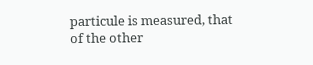particule is measured, that of the other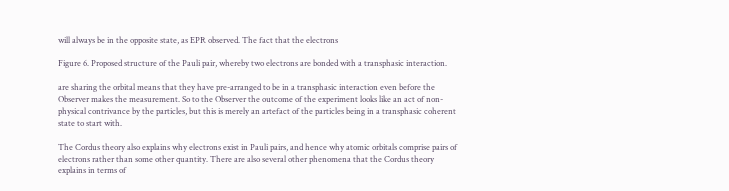will always be in the opposite state, as EPR observed. The fact that the electrons

Figure 6. Proposed structure of the Pauli pair, whereby two electrons are bonded with a transphasic interaction.

are sharing the orbital means that they have pre-arranged to be in a transphasic interaction even before the Observer makes the measurement. So to the Observer the outcome of the experiment looks like an act of non-physical contrivance by the particles, but this is merely an artefact of the particles being in a transphasic coherent state to start with.

The Cordus theory also explains why electrons exist in Pauli pairs, and hence why atomic orbitals comprise pairs of electrons rather than some other quantity. There are also several other phenomena that the Cordus theory explains in terms of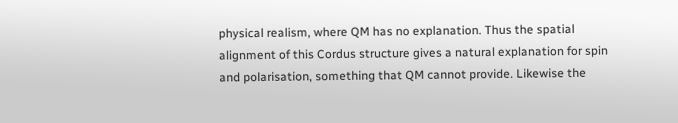physical realism, where QM has no explanation. Thus the spatial alignment of this Cordus structure gives a natural explanation for spin and polarisation, something that QM cannot provide. Likewise the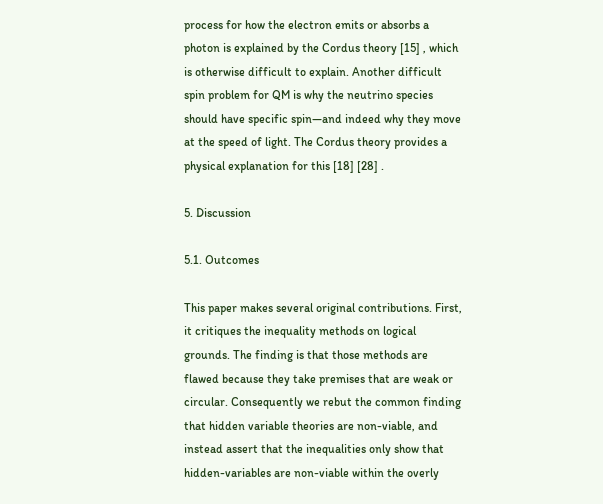process for how the electron emits or absorbs a photon is explained by the Cordus theory [15] , which is otherwise difficult to explain. Another difficult spin problem for QM is why the neutrino species should have specific spin―and indeed why they move at the speed of light. The Cordus theory provides a physical explanation for this [18] [28] .

5. Discussion

5.1. Outcomes

This paper makes several original contributions. First, it critiques the inequality methods on logical grounds. The finding is that those methods are flawed because they take premises that are weak or circular. Consequently we rebut the common finding that hidden variable theories are non-viable, and instead assert that the inequalities only show that hidden-variables are non-viable within the overly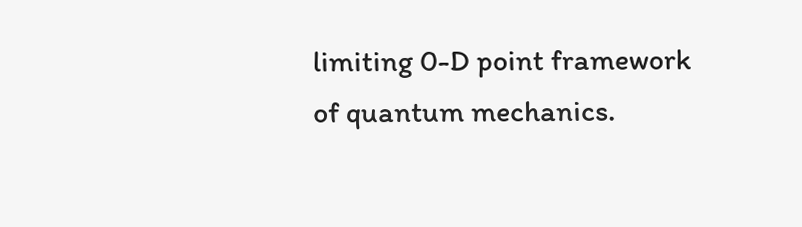limiting 0-D point framework of quantum mechanics.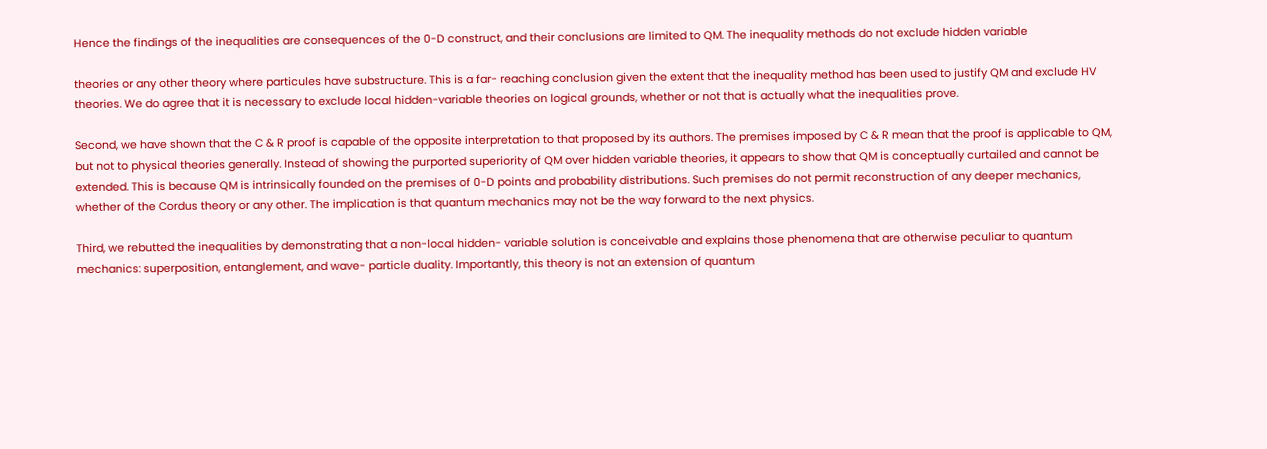Hence the findings of the inequalities are consequences of the 0-D construct, and their conclusions are limited to QM. The inequality methods do not exclude hidden variable

theories or any other theory where particules have substructure. This is a far- reaching conclusion given the extent that the inequality method has been used to justify QM and exclude HV theories. We do agree that it is necessary to exclude local hidden-variable theories on logical grounds, whether or not that is actually what the inequalities prove.

Second, we have shown that the C & R proof is capable of the opposite interpretation to that proposed by its authors. The premises imposed by C & R mean that the proof is applicable to QM, but not to physical theories generally. Instead of showing the purported superiority of QM over hidden variable theories, it appears to show that QM is conceptually curtailed and cannot be extended. This is because QM is intrinsically founded on the premises of 0-D points and probability distributions. Such premises do not permit reconstruction of any deeper mechanics, whether of the Cordus theory or any other. The implication is that quantum mechanics may not be the way forward to the next physics.

Third, we rebutted the inequalities by demonstrating that a non-local hidden- variable solution is conceivable and explains those phenomena that are otherwise peculiar to quantum mechanics: superposition, entanglement, and wave- particle duality. Importantly, this theory is not an extension of quantum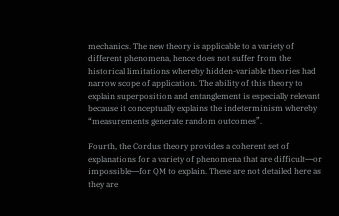mechanics. The new theory is applicable to a variety of different phenomena, hence does not suffer from the historical limitations whereby hidden-variable theories had narrow scope of application. The ability of this theory to explain superposition and entanglement is especially relevant because it conceptually explains the indeterminism whereby “measurements generate random outcomes”.

Fourth, the Cordus theory provides a coherent set of explanations for a variety of phenomena that are difficult―or impossible―for QM to explain. These are not detailed here as they are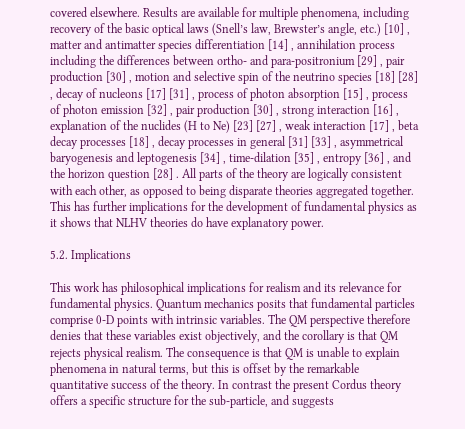covered elsewhere. Results are available for multiple phenomena, including recovery of the basic optical laws (Snell’s law, Brewster’s angle, etc.) [10] , matter and antimatter species differentiation [14] , annihilation process including the differences between ortho- and para-positronium [29] , pair production [30] , motion and selective spin of the neutrino species [18] [28] , decay of nucleons [17] [31] , process of photon absorption [15] , process of photon emission [32] , pair production [30] , strong interaction [16] , explanation of the nuclides (H to Ne) [23] [27] , weak interaction [17] , beta decay processes [18] , decay processes in general [31] [33] , asymmetrical baryogenesis and leptogenesis [34] , time-dilation [35] , entropy [36] , and the horizon question [28] . All parts of the theory are logically consistent with each other, as opposed to being disparate theories aggregated together. This has further implications for the development of fundamental physics as it shows that NLHV theories do have explanatory power.

5.2. Implications

This work has philosophical implications for realism and its relevance for fundamental physics. Quantum mechanics posits that fundamental particles comprise 0-D points with intrinsic variables. The QM perspective therefore denies that these variables exist objectively, and the corollary is that QM rejects physical realism. The consequence is that QM is unable to explain phenomena in natural terms, but this is offset by the remarkable quantitative success of the theory. In contrast the present Cordus theory offers a specific structure for the sub-particle, and suggests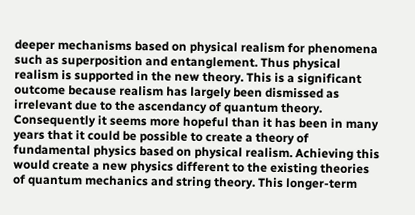deeper mechanisms based on physical realism for phenomena such as superposition and entanglement. Thus physical realism is supported in the new theory. This is a significant outcome because realism has largely been dismissed as irrelevant due to the ascendancy of quantum theory. Consequently it seems more hopeful than it has been in many years that it could be possible to create a theory of fundamental physics based on physical realism. Achieving this would create a new physics different to the existing theories of quantum mechanics and string theory. This longer-term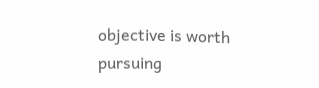objective is worth pursuing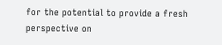for the potential to provide a fresh perspective on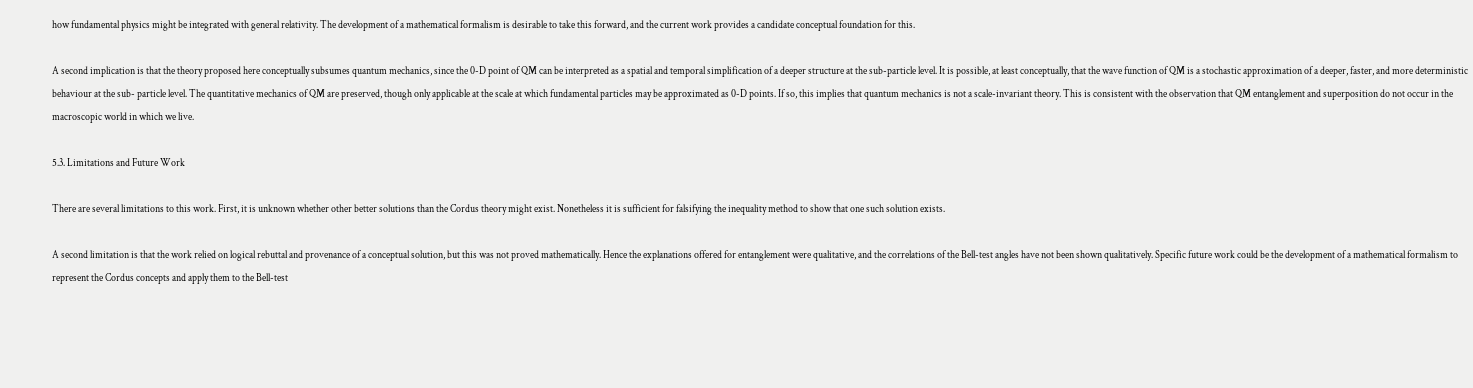how fundamental physics might be integrated with general relativity. The development of a mathematical formalism is desirable to take this forward, and the current work provides a candidate conceptual foundation for this.

A second implication is that the theory proposed here conceptually subsumes quantum mechanics, since the 0-D point of QM can be interpreted as a spatial and temporal simplification of a deeper structure at the sub-particle level. It is possible, at least conceptually, that the wave function of QM is a stochastic approximation of a deeper, faster, and more deterministic behaviour at the sub- particle level. The quantitative mechanics of QM are preserved, though only applicable at the scale at which fundamental particles may be approximated as 0-D points. If so, this implies that quantum mechanics is not a scale-invariant theory. This is consistent with the observation that QM entanglement and superposition do not occur in the macroscopic world in which we live.

5.3. Limitations and Future Work

There are several limitations to this work. First, it is unknown whether other better solutions than the Cordus theory might exist. Nonetheless it is sufficient for falsifying the inequality method to show that one such solution exists.

A second limitation is that the work relied on logical rebuttal and provenance of a conceptual solution, but this was not proved mathematically. Hence the explanations offered for entanglement were qualitative, and the correlations of the Bell-test angles have not been shown qualitatively. Specific future work could be the development of a mathematical formalism to represent the Cordus concepts and apply them to the Bell-test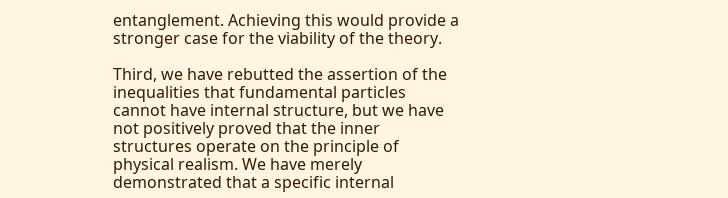entanglement. Achieving this would provide a stronger case for the viability of the theory.

Third, we have rebutted the assertion of the inequalities that fundamental particles cannot have internal structure, but we have not positively proved that the inner structures operate on the principle of physical realism. We have merely demonstrated that a specific internal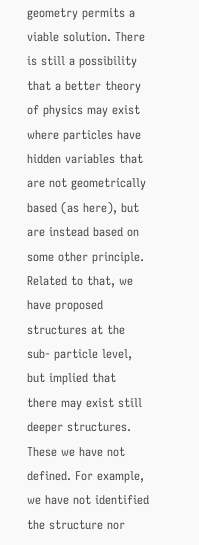geometry permits a viable solution. There is still a possibility that a better theory of physics may exist where particles have hidden variables that are not geometrically based (as here), but are instead based on some other principle. Related to that, we have proposed structures at the sub- particle level, but implied that there may exist still deeper structures. These we have not defined. For example, we have not identified the structure nor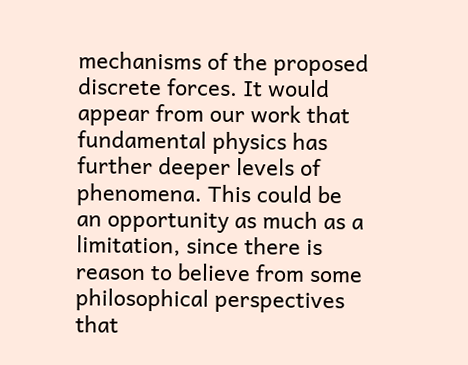mechanisms of the proposed discrete forces. It would appear from our work that fundamental physics has further deeper levels of phenomena. This could be an opportunity as much as a limitation, since there is reason to believe from some philosophical perspectives that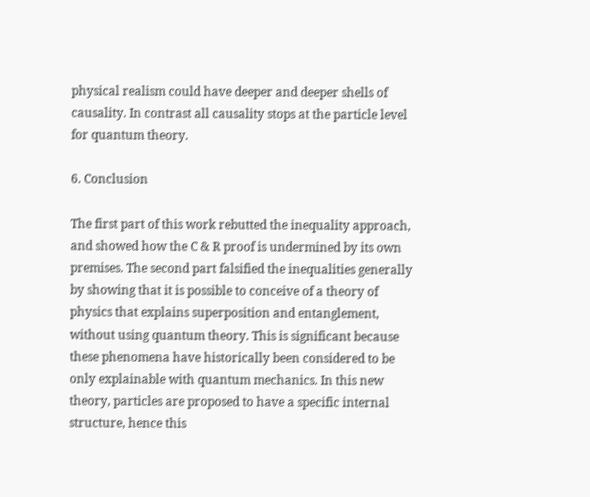physical realism could have deeper and deeper shells of causality. In contrast all causality stops at the particle level for quantum theory.

6. Conclusion

The first part of this work rebutted the inequality approach, and showed how the C & R proof is undermined by its own premises. The second part falsified the inequalities generally by showing that it is possible to conceive of a theory of physics that explains superposition and entanglement, without using quantum theory. This is significant because these phenomena have historically been considered to be only explainable with quantum mechanics. In this new theory, particles are proposed to have a specific internal structure, hence this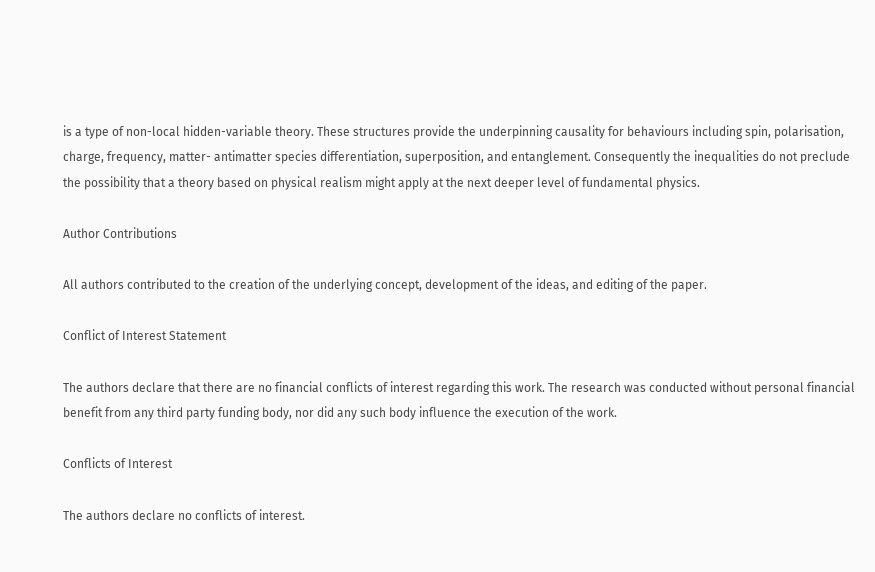is a type of non-local hidden-variable theory. These structures provide the underpinning causality for behaviours including spin, polarisation, charge, frequency, matter- antimatter species differentiation, superposition, and entanglement. Consequently the inequalities do not preclude the possibility that a theory based on physical realism might apply at the next deeper level of fundamental physics.

Author Contributions

All authors contributed to the creation of the underlying concept, development of the ideas, and editing of the paper.

Conflict of Interest Statement

The authors declare that there are no financial conflicts of interest regarding this work. The research was conducted without personal financial benefit from any third party funding body, nor did any such body influence the execution of the work.

Conflicts of Interest

The authors declare no conflicts of interest.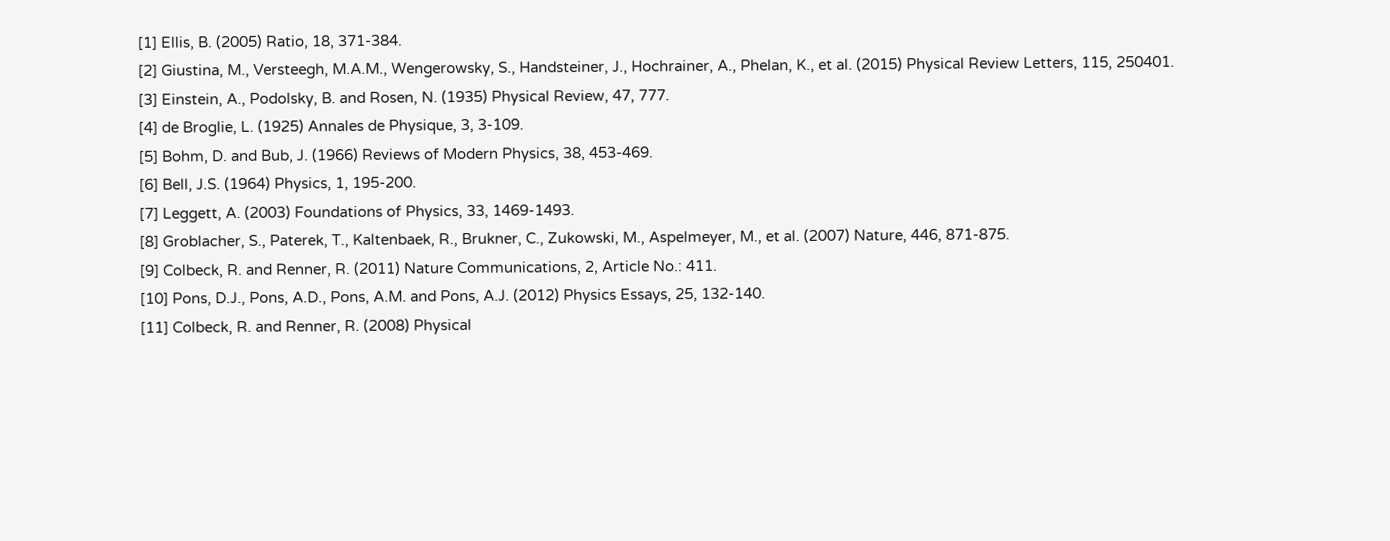[1] Ellis, B. (2005) Ratio, 18, 371-384.
[2] Giustina, M., Versteegh, M.A.M., Wengerowsky, S., Handsteiner, J., Hochrainer, A., Phelan, K., et al. (2015) Physical Review Letters, 115, 250401.
[3] Einstein, A., Podolsky, B. and Rosen, N. (1935) Physical Review, 47, 777.
[4] de Broglie, L. (1925) Annales de Physique, 3, 3-109.
[5] Bohm, D. and Bub, J. (1966) Reviews of Modern Physics, 38, 453-469.
[6] Bell, J.S. (1964) Physics, 1, 195-200.
[7] Leggett, A. (2003) Foundations of Physics, 33, 1469-1493.
[8] Groblacher, S., Paterek, T., Kaltenbaek, R., Brukner, C., Zukowski, M., Aspelmeyer, M., et al. (2007) Nature, 446, 871-875.
[9] Colbeck, R. and Renner, R. (2011) Nature Communications, 2, Article No.: 411.
[10] Pons, D.J., Pons, A.D., Pons, A.M. and Pons, A.J. (2012) Physics Essays, 25, 132-140.
[11] Colbeck, R. and Renner, R. (2008) Physical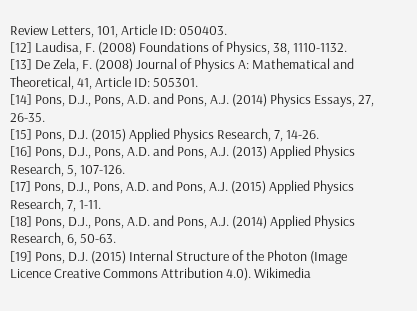Review Letters, 101, Article ID: 050403.
[12] Laudisa, F. (2008) Foundations of Physics, 38, 1110-1132.
[13] De Zela, F. (2008) Journal of Physics A: Mathematical and Theoretical, 41, Article ID: 505301.
[14] Pons, D.J., Pons, A.D. and Pons, A.J. (2014) Physics Essays, 27, 26-35.
[15] Pons, D.J. (2015) Applied Physics Research, 7, 14-26.
[16] Pons, D.J., Pons, A.D. and Pons, A.J. (2013) Applied Physics Research, 5, 107-126.
[17] Pons, D.J., Pons, A.D. and Pons, A.J. (2015) Applied Physics Research, 7, 1-11.
[18] Pons, D.J., Pons, A.D. and Pons, A.J. (2014) Applied Physics Research, 6, 50-63.
[19] Pons, D.J. (2015) Internal Structure of the Photon (Image Licence Creative Commons Attribution 4.0). Wikimedia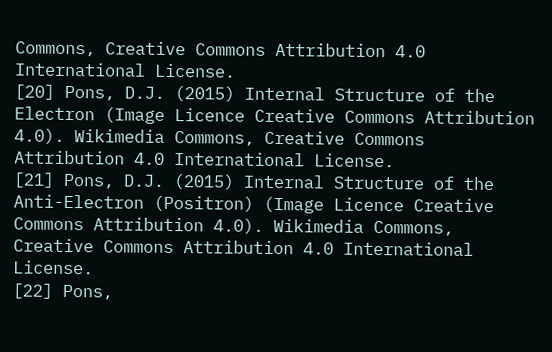Commons, Creative Commons Attribution 4.0 International License.
[20] Pons, D.J. (2015) Internal Structure of the Electron (Image Licence Creative Commons Attribution 4.0). Wikimedia Commons, Creative Commons Attribution 4.0 International License.
[21] Pons, D.J. (2015) Internal Structure of the Anti-Electron (Positron) (Image Licence Creative Commons Attribution 4.0). Wikimedia Commons, Creative Commons Attribution 4.0 International License.
[22] Pons,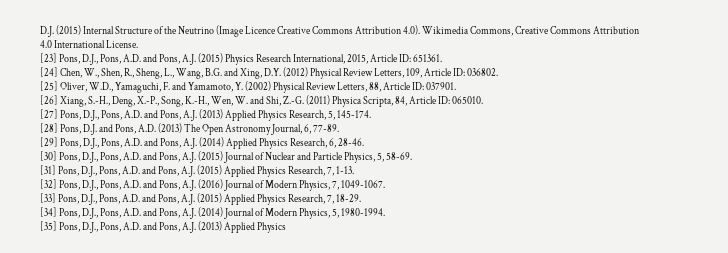D.J. (2015) Internal Structure of the Neutrino (Image Licence Creative Commons Attribution 4.0). Wikimedia Commons, Creative Commons Attribution 4.0 International License.
[23] Pons, D.J., Pons, A.D. and Pons, A.J. (2015) Physics Research International, 2015, Article ID: 651361.
[24] Chen, W., Shen, R., Sheng, L., Wang, B.G. and Xing, D.Y. (2012) Physical Review Letters, 109, Article ID: 036802.
[25] Oliver, W.D., Yamaguchi, F. and Yamamoto, Y. (2002) Physical Review Letters, 88, Article ID: 037901.
[26] Xiang, S.-H., Deng, X.-P., Song, K.-H., Wen, W. and Shi, Z.-G. (2011) Physica Scripta, 84, Article ID: 065010.
[27] Pons, D.J., Pons, A.D. and Pons, A.J. (2013) Applied Physics Research, 5, 145-174.
[28] Pons, D.J. and Pons, A.D. (2013) The Open Astronomy Journal, 6, 77-89.
[29] Pons, D.J., Pons, A.D. and Pons, A.J. (2014) Applied Physics Research, 6, 28-46.
[30] Pons, D.J., Pons, A.D. and Pons, A.J. (2015) Journal of Nuclear and Particle Physics, 5, 58-69.
[31] Pons, D.J., Pons, A.D. and Pons, A.J. (2015) Applied Physics Research, 7, 1-13.
[32] Pons, D.J., Pons, A.D. and Pons, A.J. (2016) Journal of Modern Physics, 7, 1049-1067.
[33] Pons, D.J., Pons, A.D. and Pons, A.J. (2015) Applied Physics Research, 7, 18-29.
[34] Pons, D.J., Pons, A.D. and Pons, A.J. (2014) Journal of Modern Physics, 5, 1980-1994.
[35] Pons, D.J., Pons, A.D. and Pons, A.J. (2013) Applied Physics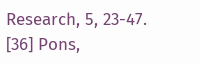Research, 5, 23-47.
[36] Pons,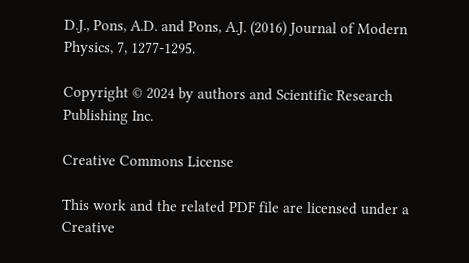D.J., Pons, A.D. and Pons, A.J. (2016) Journal of Modern Physics, 7, 1277-1295.

Copyright © 2024 by authors and Scientific Research Publishing Inc.

Creative Commons License

This work and the related PDF file are licensed under a Creative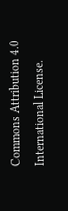Commons Attribution 4.0 International License.